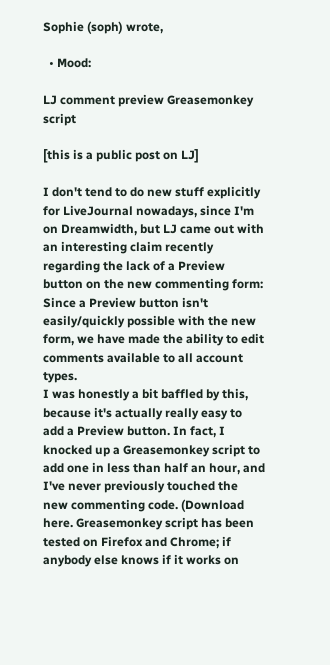Sophie (soph) wrote,

  • Mood:

LJ comment preview Greasemonkey script

[this is a public post on LJ]

I don't tend to do new stuff explicitly for LiveJournal nowadays, since I'm on Dreamwidth, but LJ came out with an interesting claim recently regarding the lack of a Preview button on the new commenting form:
Since a Preview button isn't easily/quickly possible with the new form, we have made the ability to edit comments available to all account types.
I was honestly a bit baffled by this, because it's actually really easy to add a Preview button. In fact, I knocked up a Greasemonkey script to add one in less than half an hour, and I've never previously touched the new commenting code. (Download here. Greasemonkey script has been tested on Firefox and Chrome; if anybody else knows if it works on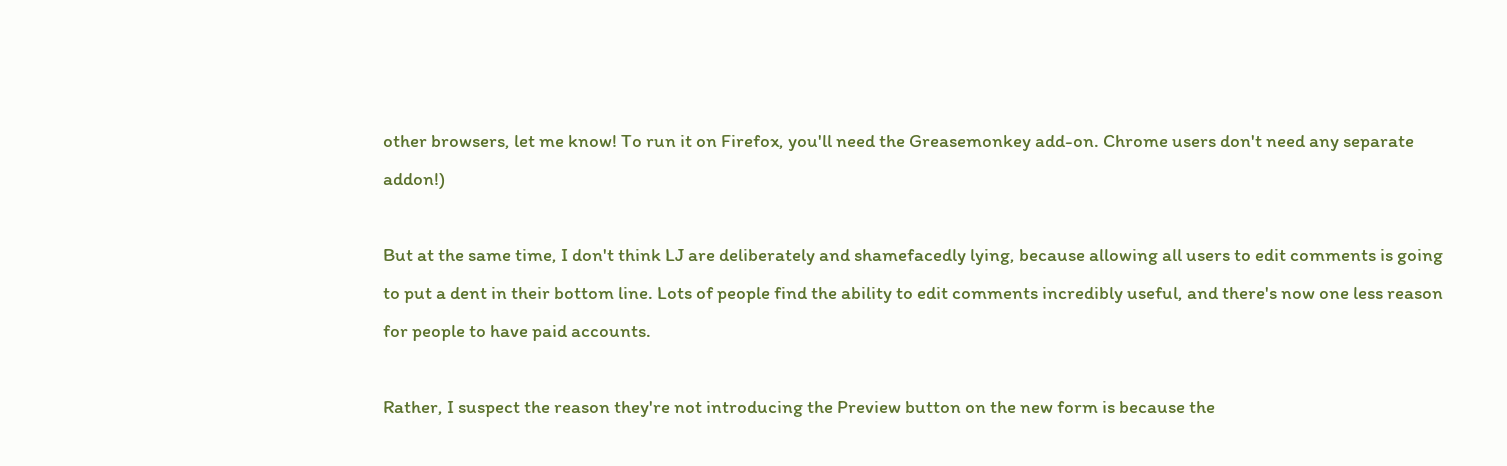other browsers, let me know! To run it on Firefox, you'll need the Greasemonkey add-on. Chrome users don't need any separate addon!)

But at the same time, I don't think LJ are deliberately and shamefacedly lying, because allowing all users to edit comments is going to put a dent in their bottom line. Lots of people find the ability to edit comments incredibly useful, and there's now one less reason for people to have paid accounts.

Rather, I suspect the reason they're not introducing the Preview button on the new form is because the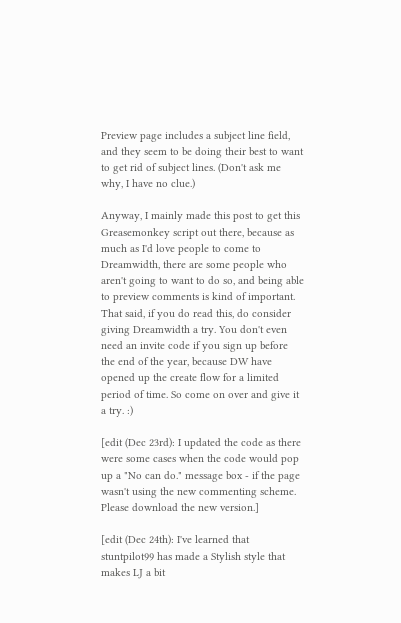Preview page includes a subject line field, and they seem to be doing their best to want to get rid of subject lines. (Don't ask me why, I have no clue.)

Anyway, I mainly made this post to get this Greasemonkey script out there, because as much as I'd love people to come to Dreamwidth, there are some people who aren't going to want to do so, and being able to preview comments is kind of important. That said, if you do read this, do consider giving Dreamwidth a try. You don't even need an invite code if you sign up before the end of the year, because DW have opened up the create flow for a limited period of time. So come on over and give it a try. :)

[edit (Dec 23rd): I updated the code as there were some cases when the code would pop up a "No can do." message box - if the page wasn't using the new commenting scheme. Please download the new version.]

[edit (Dec 24th): I've learned that stuntpilot99 has made a Stylish style that makes LJ a bit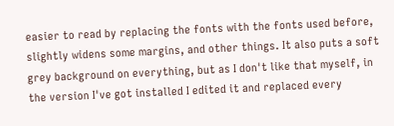easier to read by replacing the fonts with the fonts used before, slightly widens some margins, and other things. It also puts a soft grey background on everything, but as I don't like that myself, in the version I've got installed I edited it and replaced every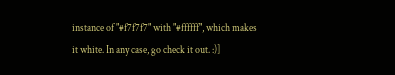instance of "#f7f7f7" with "#ffffff", which makes it white. In any case, go check it out. :)]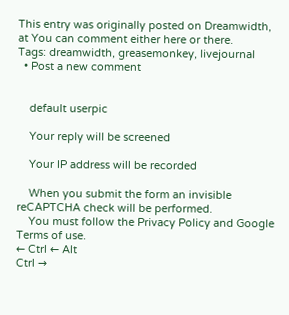This entry was originally posted on Dreamwidth, at You can comment either here or there.
Tags: dreamwidth, greasemonkey, livejournal
  • Post a new comment


    default userpic

    Your reply will be screened

    Your IP address will be recorded

    When you submit the form an invisible reCAPTCHA check will be performed.
    You must follow the Privacy Policy and Google Terms of use.
← Ctrl ← Alt
Ctrl →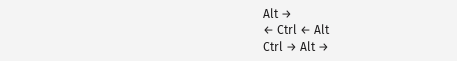Alt →
← Ctrl ← Alt
Ctrl → Alt →